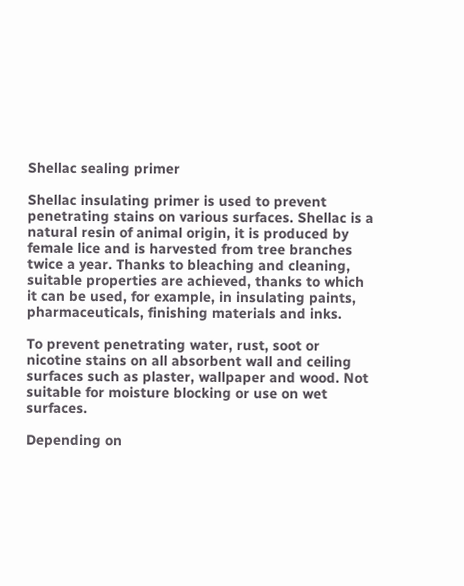Shellac sealing primer

Shellac insulating primer is used to prevent penetrating stains on various surfaces. Shellac is a natural resin of animal origin, it is produced by female lice and is harvested from tree branches twice a year. Thanks to bleaching and cleaning, suitable properties are achieved, thanks to which it can be used, for example, in insulating paints, pharmaceuticals, finishing materials and inks.

To prevent penetrating water, rust, soot or nicotine stains on all absorbent wall and ceiling surfaces such as plaster, wallpaper and wood. Not suitable for moisture blocking or use on wet surfaces.

Depending on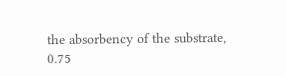the absorbency of the substrate, 0.75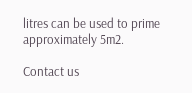litres can be used to prime approximately 5m2.

Contact us